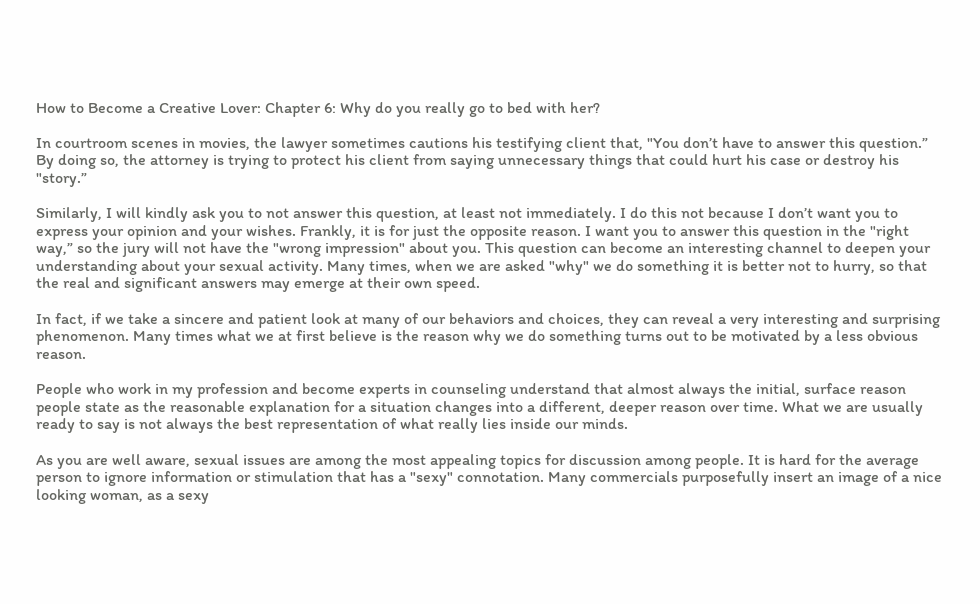How to Become a Creative Lover: Chapter 6: Why do you really go to bed with her?

In courtroom scenes in movies, the lawyer sometimes cautions his testifying client that, "You don’t have to answer this question.” By doing so, the attorney is trying to protect his client from saying unnecessary things that could hurt his case or destroy his "story.”

Similarly, I will kindly ask you to not answer this question, at least not immediately. I do this not because I don’t want you to express your opinion and your wishes. Frankly, it is for just the opposite reason. I want you to answer this question in the "right way,” so the jury will not have the "wrong impression" about you. This question can become an interesting channel to deepen your understanding about your sexual activity. Many times, when we are asked "why" we do something it is better not to hurry, so that the real and significant answers may emerge at their own speed.

In fact, if we take a sincere and patient look at many of our behaviors and choices, they can reveal a very interesting and surprising phenomenon. Many times what we at first believe is the reason why we do something turns out to be motivated by a less obvious reason.

People who work in my profession and become experts in counseling understand that almost always the initial, surface reason people state as the reasonable explanation for a situation changes into a different, deeper reason over time. What we are usually ready to say is not always the best representation of what really lies inside our minds.

As you are well aware, sexual issues are among the most appealing topics for discussion among people. It is hard for the average person to ignore information or stimulation that has a "sexy" connotation. Many commercials purposefully insert an image of a nice looking woman, as a sexy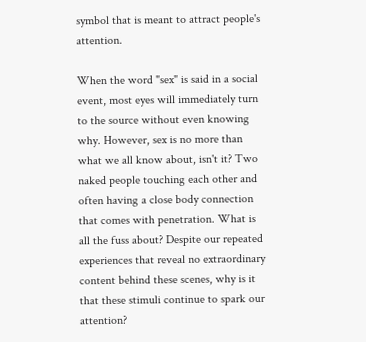symbol that is meant to attract people's attention.

When the word "sex" is said in a social event, most eyes will immediately turn to the source without even knowing why. However, sex is no more than what we all know about, isn't it? Two naked people touching each other and often having a close body connection that comes with penetration. What is all the fuss about? Despite our repeated experiences that reveal no extraordinary content behind these scenes, why is it that these stimuli continue to spark our attention?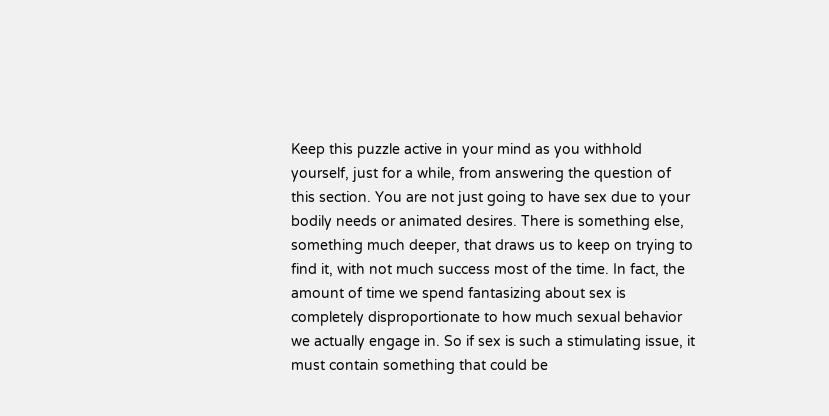Keep this puzzle active in your mind as you withhold yourself, just for a while, from answering the question of this section. You are not just going to have sex due to your bodily needs or animated desires. There is something else, something much deeper, that draws us to keep on trying to find it, with not much success most of the time. In fact, the amount of time we spend fantasizing about sex is completely disproportionate to how much sexual behavior we actually engage in. So if sex is such a stimulating issue, it must contain something that could be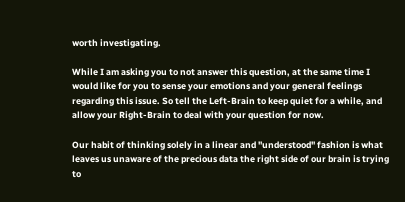worth investigating.

While I am asking you to not answer this question, at the same time I would like for you to sense your emotions and your general feelings regarding this issue. So tell the Left-Brain to keep quiet for a while, and allow your Right-Brain to deal with your question for now.

Our habit of thinking solely in a linear and "understood" fashion is what leaves us unaware of the precious data the right side of our brain is trying to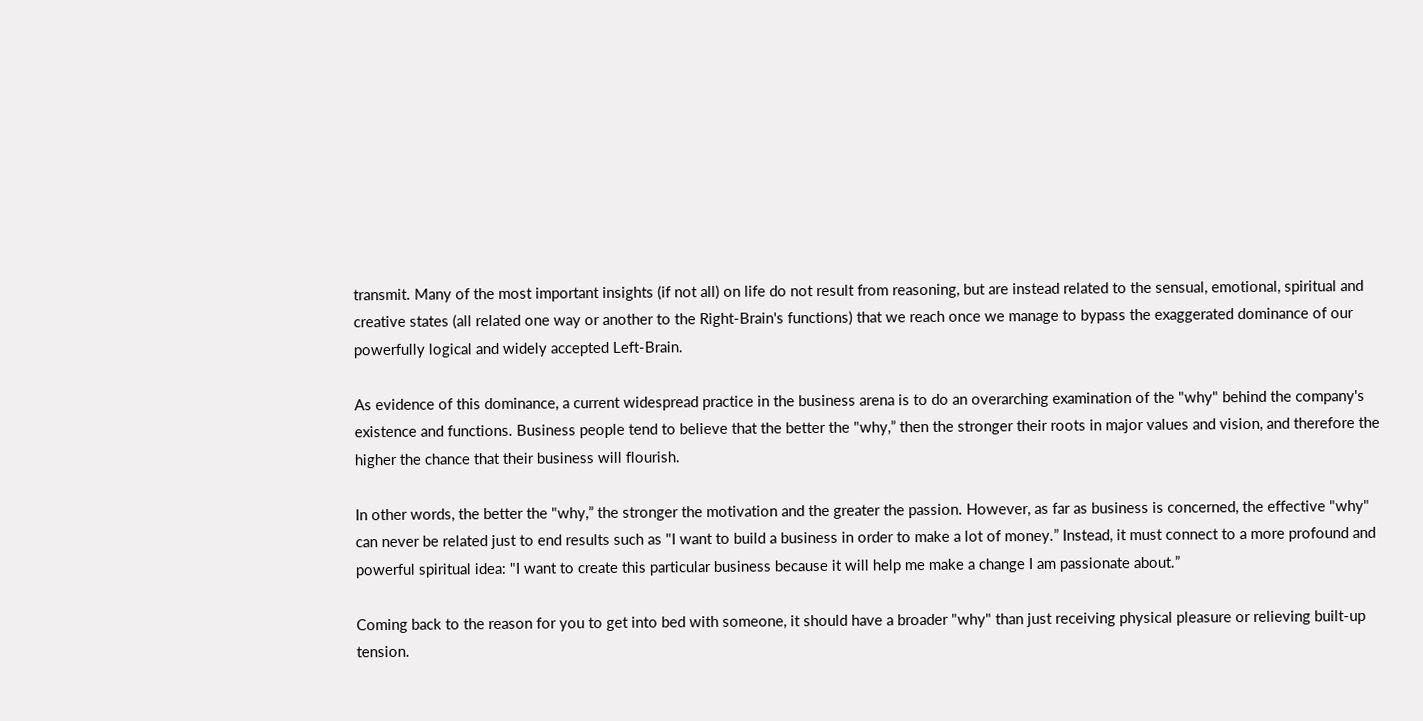transmit. Many of the most important insights (if not all) on life do not result from reasoning, but are instead related to the sensual, emotional, spiritual and creative states (all related one way or another to the Right-Brain's functions) that we reach once we manage to bypass the exaggerated dominance of our powerfully logical and widely accepted Left-Brain.

As evidence of this dominance, a current widespread practice in the business arena is to do an overarching examination of the "why" behind the company's existence and functions. Business people tend to believe that the better the "why,” then the stronger their roots in major values and vision, and therefore the higher the chance that their business will flourish.

In other words, the better the "why,” the stronger the motivation and the greater the passion. However, as far as business is concerned, the effective "why" can never be related just to end results such as "I want to build a business in order to make a lot of money.” Instead, it must connect to a more profound and powerful spiritual idea: "I want to create this particular business because it will help me make a change I am passionate about.”

Coming back to the reason for you to get into bed with someone, it should have a broader "why" than just receiving physical pleasure or relieving built-up tension.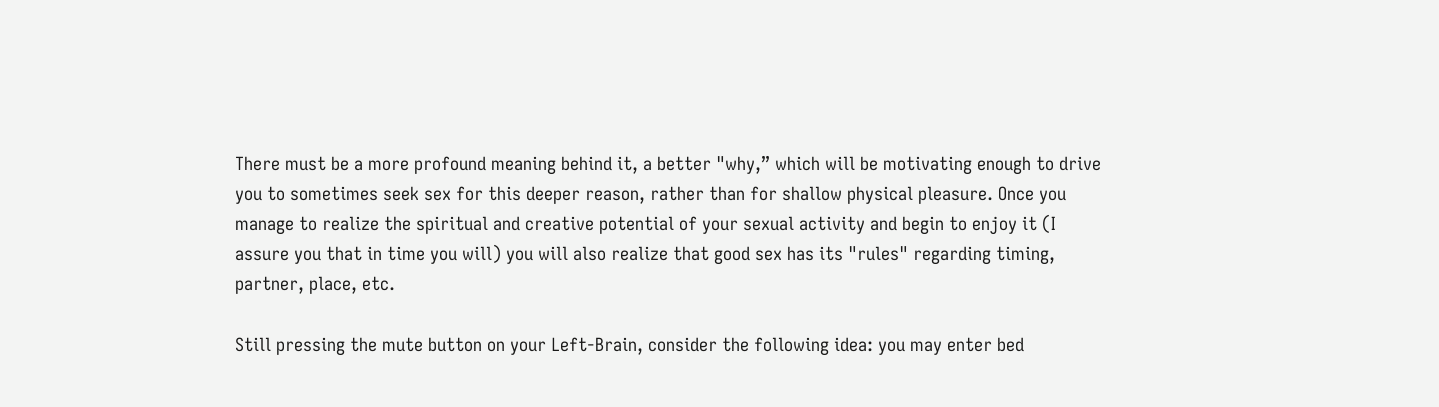There must be a more profound meaning behind it, a better "why,” which will be motivating enough to drive you to sometimes seek sex for this deeper reason, rather than for shallow physical pleasure. Once you manage to realize the spiritual and creative potential of your sexual activity and begin to enjoy it (I assure you that in time you will) you will also realize that good sex has its "rules" regarding timing, partner, place, etc.

Still pressing the mute button on your Left-Brain, consider the following idea: you may enter bed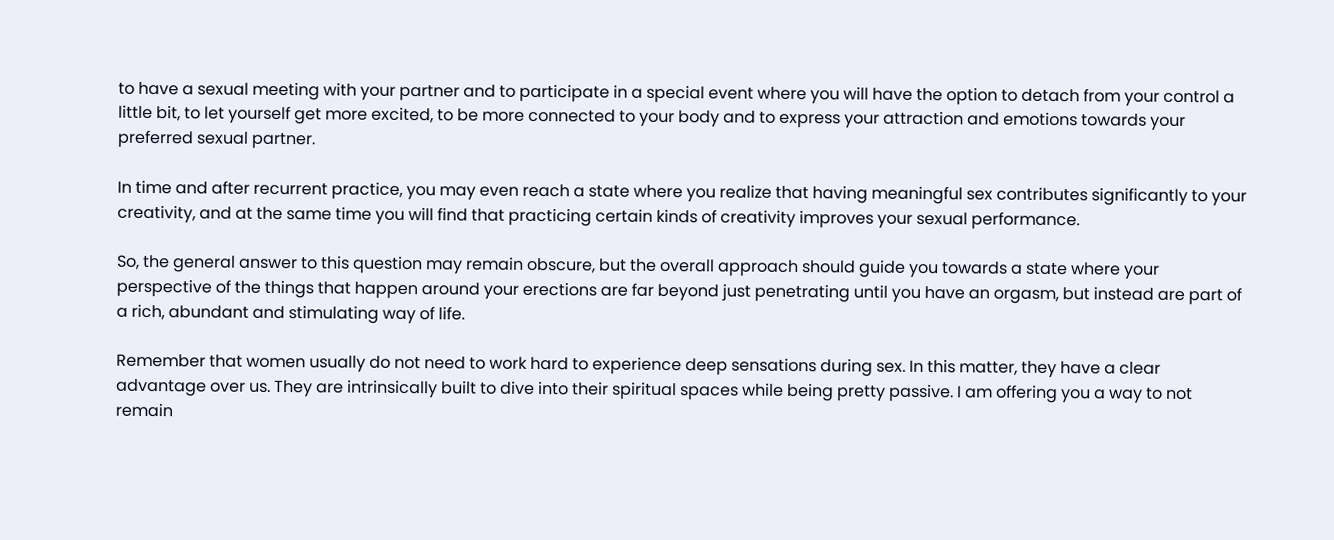to have a sexual meeting with your partner and to participate in a special event where you will have the option to detach from your control a little bit, to let yourself get more excited, to be more connected to your body and to express your attraction and emotions towards your preferred sexual partner.

In time and after recurrent practice, you may even reach a state where you realize that having meaningful sex contributes significantly to your creativity, and at the same time you will find that practicing certain kinds of creativity improves your sexual performance.

So, the general answer to this question may remain obscure, but the overall approach should guide you towards a state where your perspective of the things that happen around your erections are far beyond just penetrating until you have an orgasm, but instead are part of a rich, abundant and stimulating way of life.

Remember that women usually do not need to work hard to experience deep sensations during sex. In this matter, they have a clear advantage over us. They are intrinsically built to dive into their spiritual spaces while being pretty passive. I am offering you a way to not remain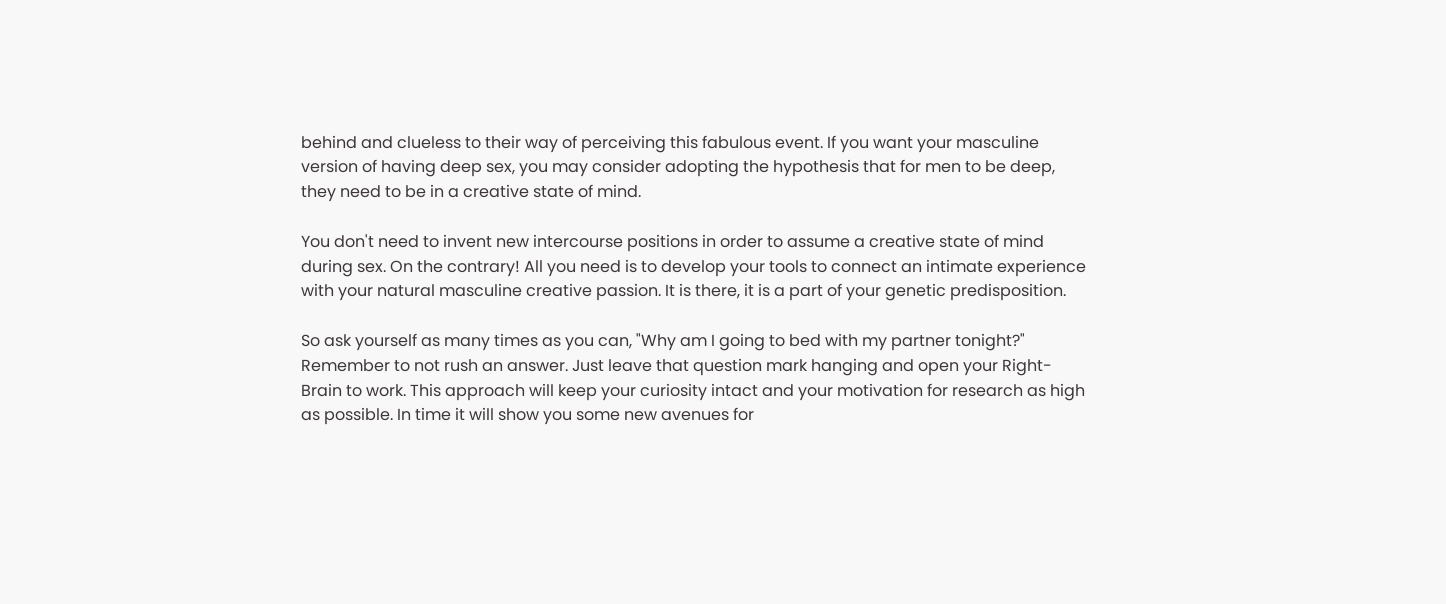behind and clueless to their way of perceiving this fabulous event. If you want your masculine version of having deep sex, you may consider adopting the hypothesis that for men to be deep, they need to be in a creative state of mind.

You don't need to invent new intercourse positions in order to assume a creative state of mind during sex. On the contrary! All you need is to develop your tools to connect an intimate experience with your natural masculine creative passion. It is there, it is a part of your genetic predisposition.

So ask yourself as many times as you can, "Why am I going to bed with my partner tonight?" Remember to not rush an answer. Just leave that question mark hanging and open your Right-Brain to work. This approach will keep your curiosity intact and your motivation for research as high as possible. In time it will show you some new avenues for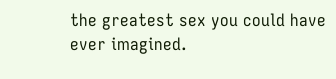the greatest sex you could have ever imagined.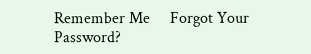Remember Me     Forgot Your Password?